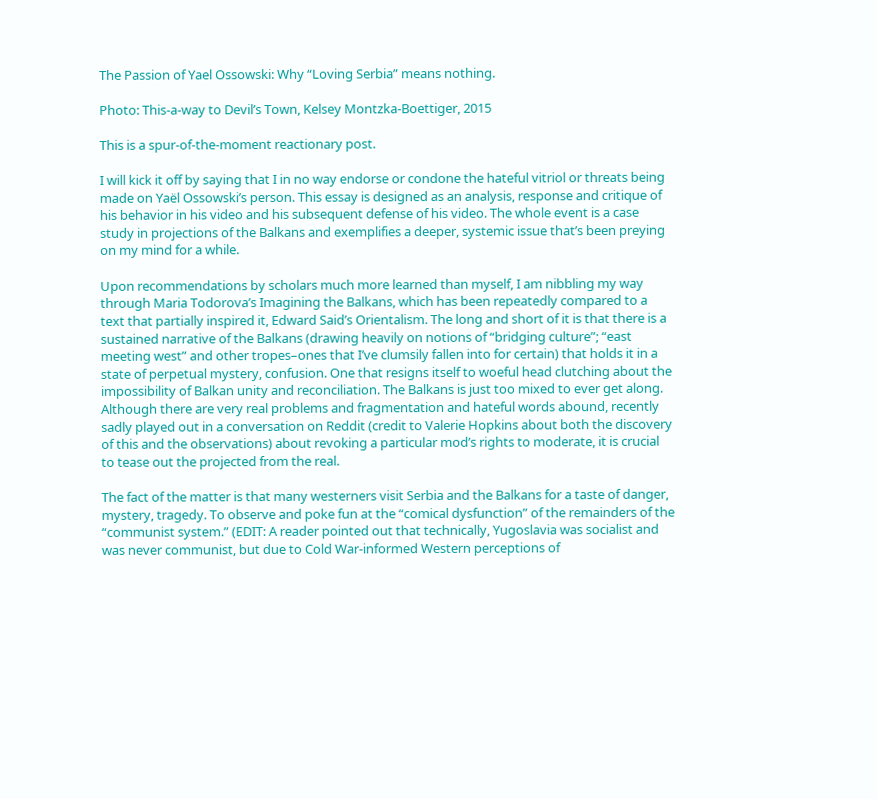The Passion of Yael Ossowski: Why “Loving Serbia” means nothing.

Photo: This-a-way to Devil’s Town, Kelsey Montzka-Boettiger, 2015

This is a spur-of-the-moment reactionary post.

I will kick it off by saying that I in no way endorse or condone the hateful vitriol or threats being made on Yaël Ossowski’s person. This essay is designed as an analysis, response and critique of his behavior in his video and his subsequent defense of his video. The whole event is a case study in projections of the Balkans and exemplifies a deeper, systemic issue that’s been preying on my mind for a while.

Upon recommendations by scholars much more learned than myself, I am nibbling my way through Maria Todorova’s Imagining the Balkans, which has been repeatedly compared to a text that partially inspired it, Edward Said’s Orientalism. The long and short of it is that there is a sustained narrative of the Balkans (drawing heavily on notions of “bridging culture”; “east meeting west” and other tropes–ones that I’ve clumsily fallen into for certain) that holds it in a state of perpetual mystery, confusion. One that resigns itself to woeful head clutching about the impossibility of Balkan unity and reconciliation. The Balkans is just too mixed to ever get along. Although there are very real problems and fragmentation and hateful words abound, recently sadly played out in a conversation on Reddit (credit to Valerie Hopkins about both the discovery of this and the observations) about revoking a particular mod’s rights to moderate, it is crucial to tease out the projected from the real.

The fact of the matter is that many westerners visit Serbia and the Balkans for a taste of danger, mystery, tragedy. To observe and poke fun at the “comical dysfunction” of the remainders of the “communist system.” (EDIT: A reader pointed out that technically, Yugoslavia was socialist and was never communist, but due to Cold War-informed Western perceptions of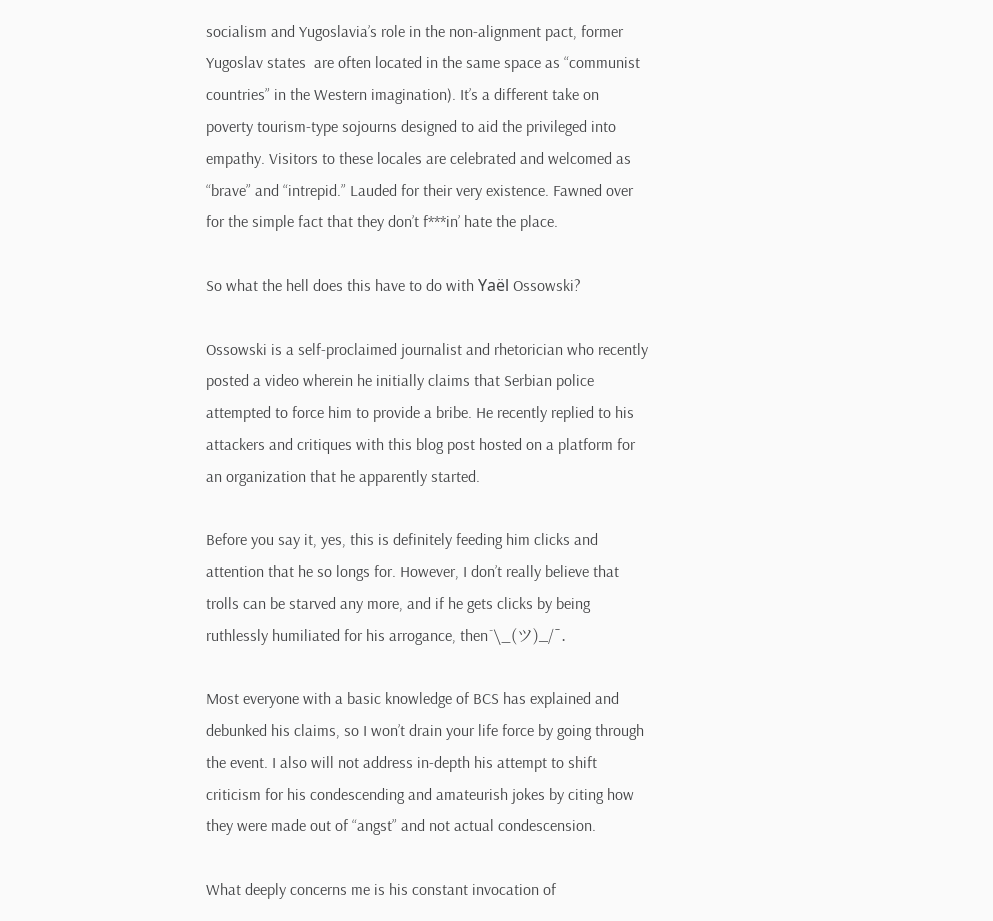socialism and Yugoslavia’s role in the non-alignment pact, former Yugoslav states  are often located in the same space as “communist countries” in the Western imagination). It’s a different take on poverty tourism-type sojourns designed to aid the privileged into empathy. Visitors to these locales are celebrated and welcomed as “brave” and “intrepid.” Lauded for their very existence. Fawned over for the simple fact that they don’t f***in’ hate the place.

So what the hell does this have to do with Yaël Ossowski?

Ossowski is a self-proclaimed journalist and rhetorician who recently posted a video wherein he initially claims that Serbian police attempted to force him to provide a bribe. He recently replied to his attackers and critiques with this blog post hosted on a platform for an organization that he apparently started.

Before you say it, yes, this is definitely feeding him clicks and attention that he so longs for. However, I don’t really believe that trolls can be starved any more, and if he gets clicks by being ruthlessly humiliated for his arrogance, then¯\_(ツ)_/¯.

Most everyone with a basic knowledge of BCS has explained and debunked his claims, so I won’t drain your life force by going through the event. I also will not address in-depth his attempt to shift criticism for his condescending and amateurish jokes by citing how they were made out of “angst” and not actual condescension.

What deeply concerns me is his constant invocation of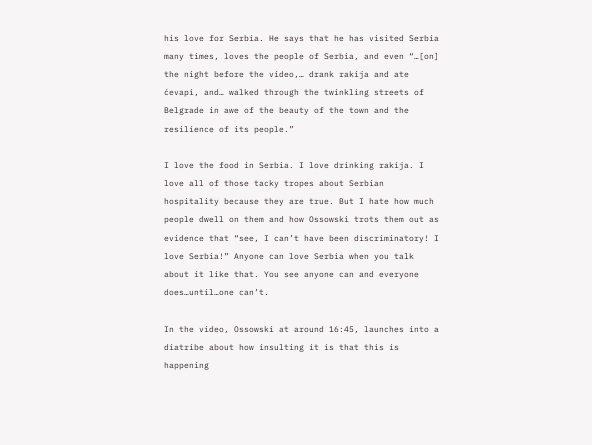his love for Serbia. He says that he has visited Serbia many times, loves the people of Serbia, and even “…[on] the night before the video,… drank rakija and ate ćevapi, and… walked through the twinkling streets of Belgrade in awe of the beauty of the town and the resilience of its people.”

I love the food in Serbia. I love drinking rakija. I love all of those tacky tropes about Serbian hospitality because they are true. But I hate how much people dwell on them and how Ossowski trots them out as evidence that “see, I can’t have been discriminatory! I love Serbia!” Anyone can love Serbia when you talk about it like that. You see anyone can and everyone does…until…one can’t.

In the video, Ossowski at around 16:45, launches into a diatribe about how insulting it is that this is happening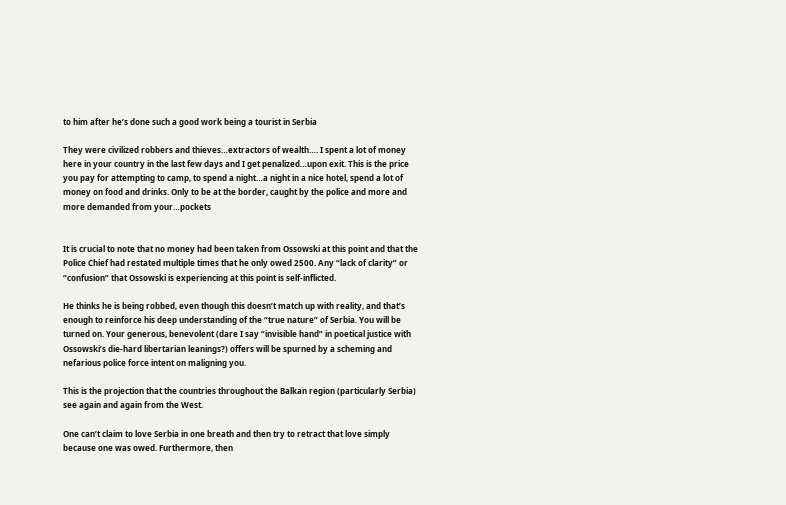to him after he’s done such a good work being a tourist in Serbia

They were civilized robbers and thieves…extractors of wealth…. I spent a lot of money here in your country in the last few days and I get penalized…upon exit. This is the price you pay for attempting to camp, to spend a night…a night in a nice hotel, spend a lot of money on food and drinks. Only to be at the border, caught by the police and more and more demanded from your…pockets


It is crucial to note that no money had been taken from Ossowski at this point and that the Police Chief had restated multiple times that he only owed 2500. Any “lack of clarity” or “confusion” that Ossowski is experiencing at this point is self-inflicted.

He thinks he is being robbed, even though this doesn’t match up with reality, and that’s enough to reinforce his deep understanding of the “true nature” of Serbia. You will be turned on. Your generous, benevolent (dare I say “invisible hand” in poetical justice with Ossowski’s die-hard libertarian leanings?) offers will be spurned by a scheming and nefarious police force intent on maligning you.

This is the projection that the countries throughout the Balkan region (particularly Serbia) see again and again from the West.

One can’t claim to love Serbia in one breath and then try to retract that love simply because one was owed. Furthermore, then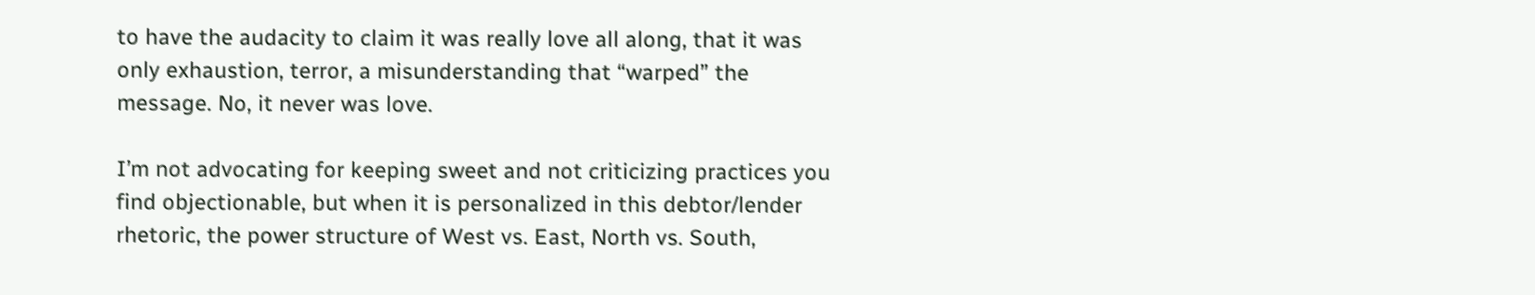to have the audacity to claim it was really love all along, that it was only exhaustion, terror, a misunderstanding that “warped” the message. No, it never was love.

I’m not advocating for keeping sweet and not criticizing practices you find objectionable, but when it is personalized in this debtor/lender rhetoric, the power structure of West vs. East, North vs. South,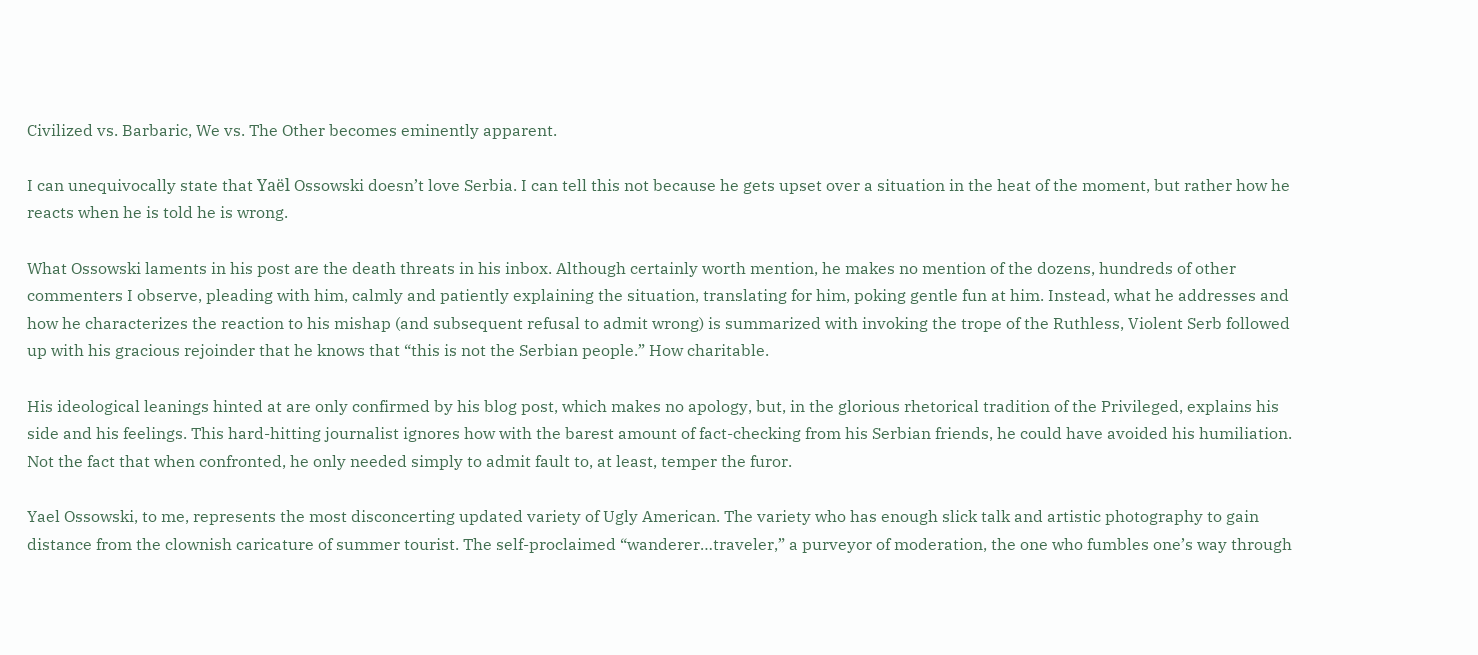Civilized vs. Barbaric, We vs. The Other becomes eminently apparent.

I can unequivocally state that Yaël Ossowski doesn’t love Serbia. I can tell this not because he gets upset over a situation in the heat of the moment, but rather how he reacts when he is told he is wrong.

What Ossowski laments in his post are the death threats in his inbox. Although certainly worth mention, he makes no mention of the dozens, hundreds of other commenters I observe, pleading with him, calmly and patiently explaining the situation, translating for him, poking gentle fun at him. Instead, what he addresses and how he characterizes the reaction to his mishap (and subsequent refusal to admit wrong) is summarized with invoking the trope of the Ruthless, Violent Serb followed up with his gracious rejoinder that he knows that “this is not the Serbian people.” How charitable.

His ideological leanings hinted at are only confirmed by his blog post, which makes no apology, but, in the glorious rhetorical tradition of the Privileged, explains his side and his feelings. This hard-hitting journalist ignores how with the barest amount of fact-checking from his Serbian friends, he could have avoided his humiliation. Not the fact that when confronted, he only needed simply to admit fault to, at least, temper the furor.

Yael Ossowski, to me, represents the most disconcerting updated variety of Ugly American. The variety who has enough slick talk and artistic photography to gain distance from the clownish caricature of summer tourist. The self-proclaimed “wanderer…traveler,” a purveyor of moderation, the one who fumbles one’s way through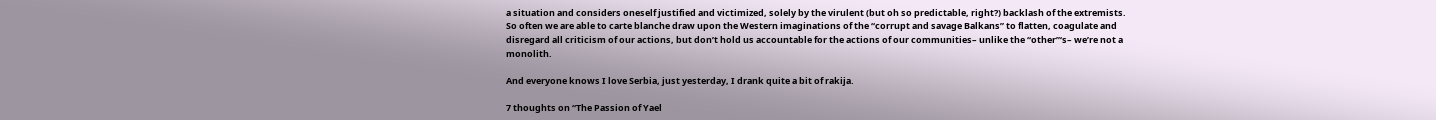a situation and considers oneself justified and victimized, solely by the virulent (but oh so predictable, right?) backlash of the extremists. So often we are able to carte blanche draw upon the Western imaginations of the “corrupt and savage Balkans” to flatten, coagulate and disregard all criticism of our actions, but don’t hold us accountable for the actions of our communities– unlike the “other”‘s– we’re not a monolith.

And everyone knows I love Serbia, just yesterday, I drank quite a bit of rakija.

7 thoughts on “The Passion of Yael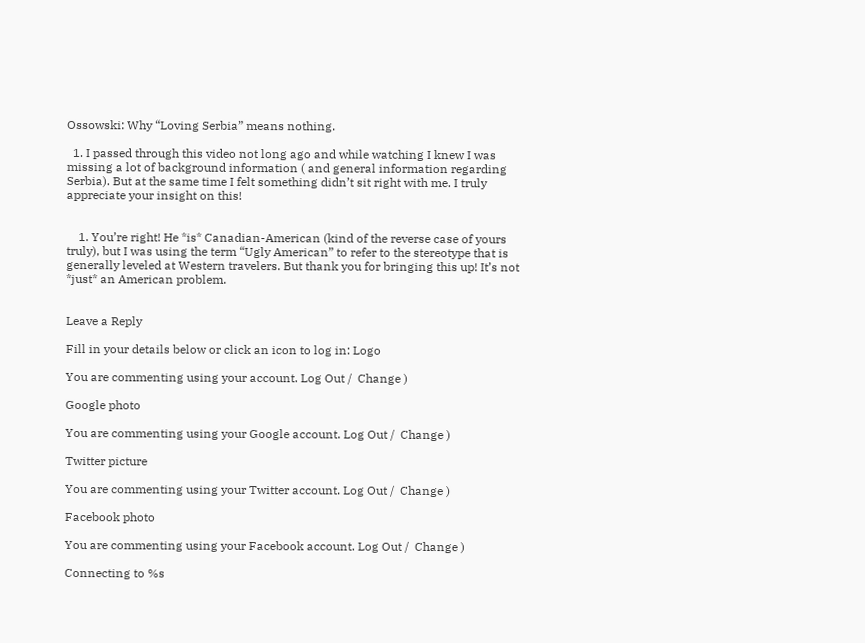Ossowski: Why “Loving Serbia” means nothing.

  1. I passed through this video not long ago and while watching I knew I was missing a lot of background information ( and general information regarding Serbia). But at the same time I felt something didn’t sit right with me. I truly appreciate your insight on this!


    1. You’re right! He *is* Canadian-American (kind of the reverse case of yours truly), but I was using the term “Ugly American” to refer to the stereotype that is generally leveled at Western travelers. But thank you for bringing this up! It’s not *just* an American problem.


Leave a Reply

Fill in your details below or click an icon to log in: Logo

You are commenting using your account. Log Out /  Change )

Google photo

You are commenting using your Google account. Log Out /  Change )

Twitter picture

You are commenting using your Twitter account. Log Out /  Change )

Facebook photo

You are commenting using your Facebook account. Log Out /  Change )

Connecting to %s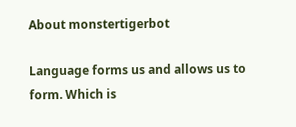About monstertigerbot

Language forms us and allows us to form. Which is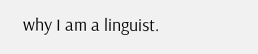why I am a linguist.